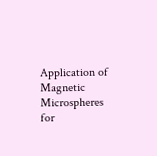Application of Magnetic Microspheres for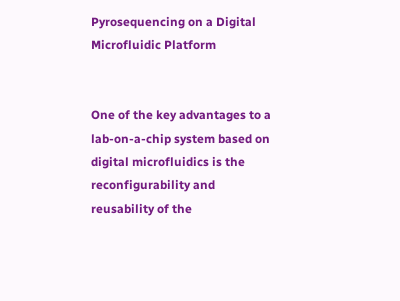Pyrosequencing on a Digital Microfluidic Platform


One of the key advantages to a lab-on-a-chip system based on digital microfluidics is the reconfigurability and reusability of the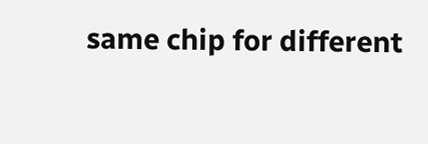same chip for different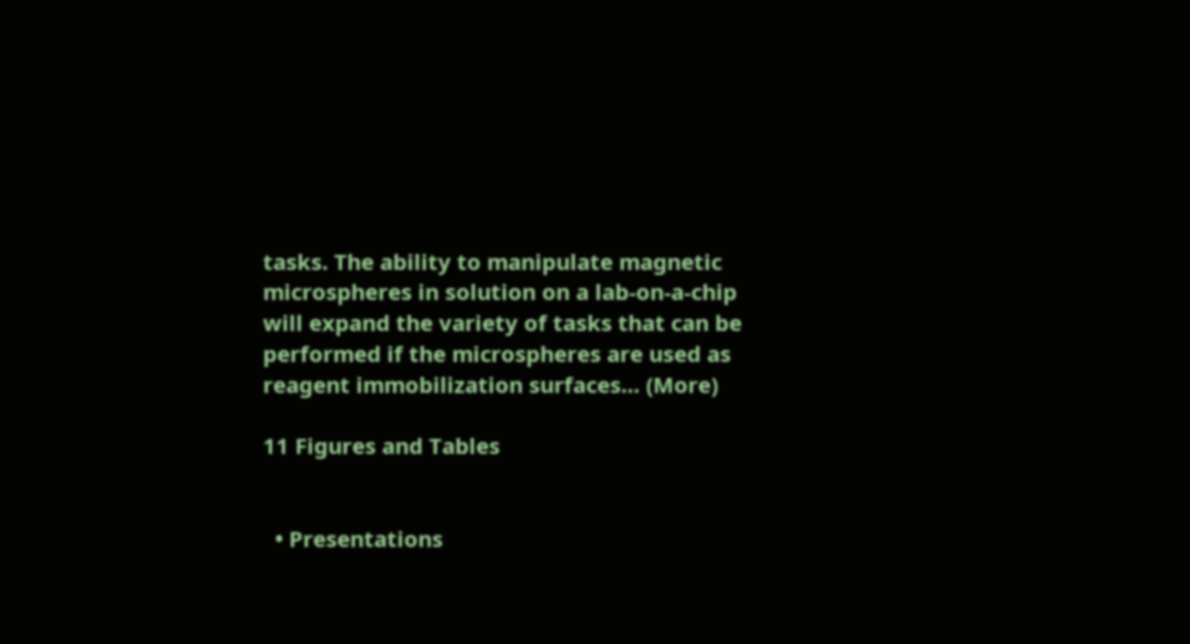tasks. The ability to manipulate magnetic microspheres in solution on a lab-on-a-chip will expand the variety of tasks that can be performed if the microspheres are used as reagent immobilization surfaces… (More)

11 Figures and Tables


  • Presentations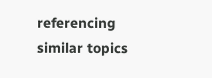referencing similar topics